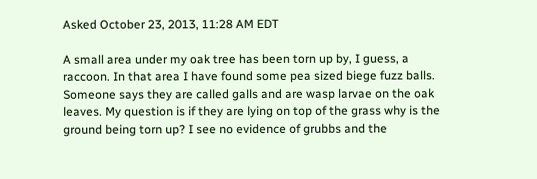Asked October 23, 2013, 11:28 AM EDT

A small area under my oak tree has been torn up by, I guess, a raccoon. In that area I have found some pea sized biege fuzz balls. Someone says they are called galls and are wasp larvae on the oak leaves. My question is if they are lying on top of the grass why is the ground being torn up? I see no evidence of grubbs and the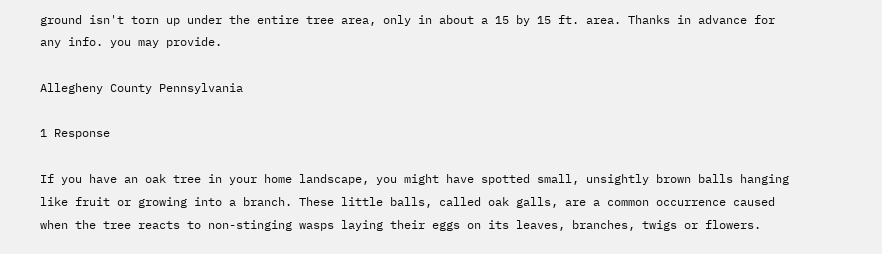ground isn't torn up under the entire tree area, only in about a 15 by 15 ft. area. Thanks in advance for any info. you may provide.

Allegheny County Pennsylvania

1 Response

If you have an oak tree in your home landscape, you might have spotted small, unsightly brown balls hanging like fruit or growing into a branch. These little balls, called oak galls, are a common occurrence caused when the tree reacts to non-stinging wasps laying their eggs on its leaves, branches, twigs or flowers.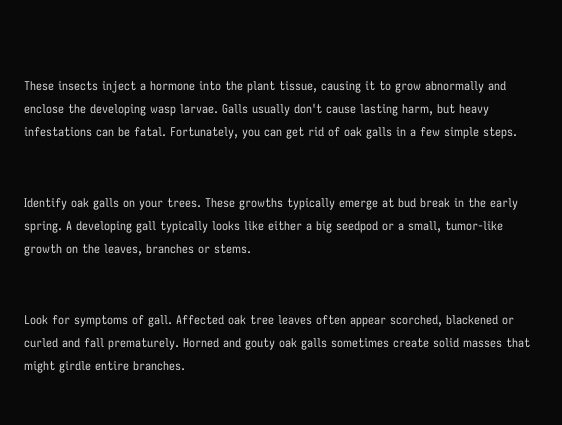These insects inject a hormone into the plant tissue, causing it to grow abnormally and enclose the developing wasp larvae. Galls usually don't cause lasting harm, but heavy infestations can be fatal. Fortunately, you can get rid of oak galls in a few simple steps.


Identify oak galls on your trees. These growths typically emerge at bud break in the early spring. A developing gall typically looks like either a big seedpod or a small, tumor-like growth on the leaves, branches or stems.


Look for symptoms of gall. Affected oak tree leaves often appear scorched, blackened or curled and fall prematurely. Horned and gouty oak galls sometimes create solid masses that might girdle entire branches.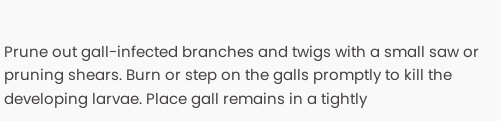Prune out gall-infected branches and twigs with a small saw or pruning shears. Burn or step on the galls promptly to kill the developing larvae. Place gall remains in a tightly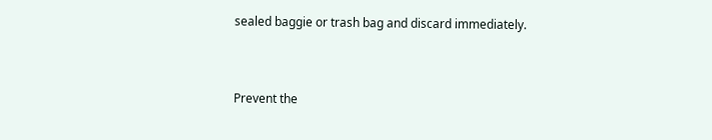sealed baggie or trash bag and discard immediately.


Prevent the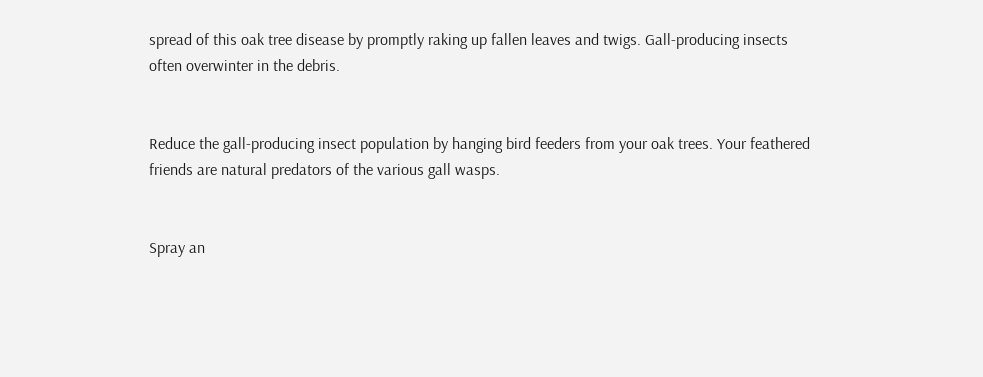spread of this oak tree disease by promptly raking up fallen leaves and twigs. Gall-producing insects often overwinter in the debris.


Reduce the gall-producing insect population by hanging bird feeders from your oak trees. Your feathered friends are natural predators of the various gall wasps.


Spray an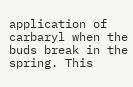application of carbaryl when the buds break in the spring. This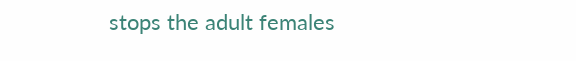stops the adult females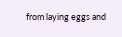from laying eggs and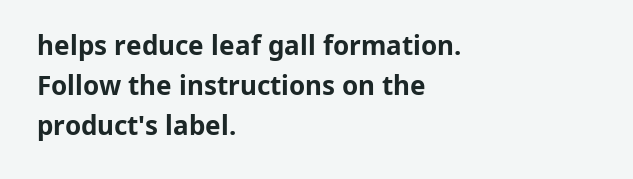helps reduce leaf gall formation. Follow the instructions on the product's label.